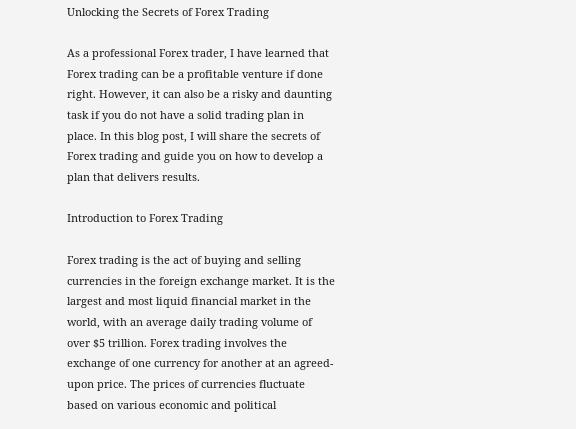Unlocking the Secrets of Forex Trading

As a professional Forex trader, I have learned that Forex trading can be a profitable venture if done right. However, it can also be a risky and daunting task if you do not have a solid trading plan in place. In this blog post, I will share the secrets of Forex trading and guide you on how to develop a plan that delivers results.

Introduction to Forex Trading

Forex trading is the act of buying and selling currencies in the foreign exchange market. It is the largest and most liquid financial market in the world, with an average daily trading volume of over $5 trillion. Forex trading involves the exchange of one currency for another at an agreed-upon price. The prices of currencies fluctuate based on various economic and political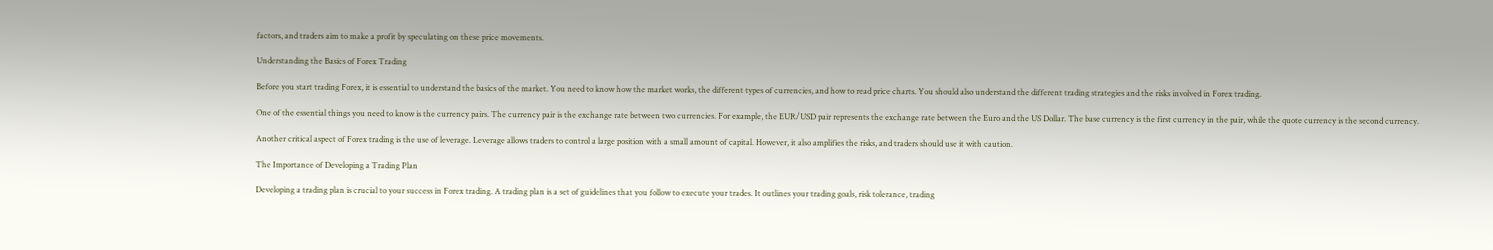factors, and traders aim to make a profit by speculating on these price movements.

Understanding the Basics of Forex Trading

Before you start trading Forex, it is essential to understand the basics of the market. You need to know how the market works, the different types of currencies, and how to read price charts. You should also understand the different trading strategies and the risks involved in Forex trading.

One of the essential things you need to know is the currency pairs. The currency pair is the exchange rate between two currencies. For example, the EUR/USD pair represents the exchange rate between the Euro and the US Dollar. The base currency is the first currency in the pair, while the quote currency is the second currency.

Another critical aspect of Forex trading is the use of leverage. Leverage allows traders to control a large position with a small amount of capital. However, it also amplifies the risks, and traders should use it with caution.

The Importance of Developing a Trading Plan

Developing a trading plan is crucial to your success in Forex trading. A trading plan is a set of guidelines that you follow to execute your trades. It outlines your trading goals, risk tolerance, trading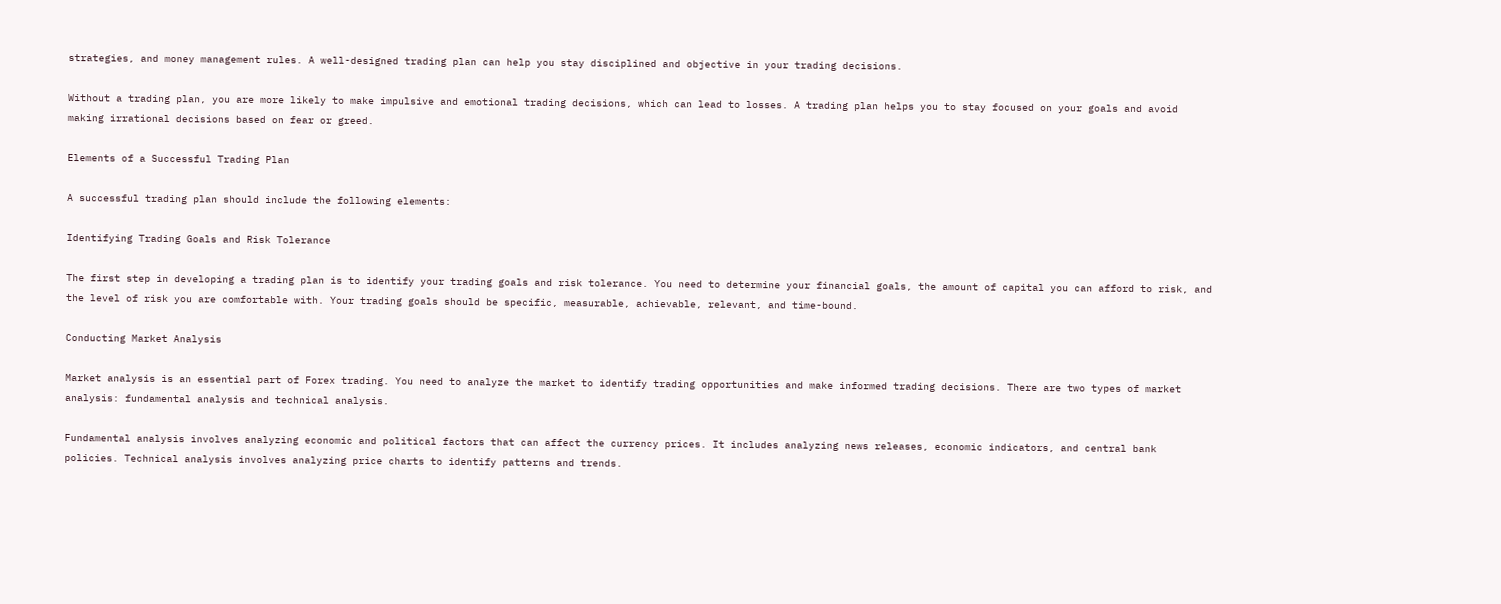strategies, and money management rules. A well-designed trading plan can help you stay disciplined and objective in your trading decisions.

Without a trading plan, you are more likely to make impulsive and emotional trading decisions, which can lead to losses. A trading plan helps you to stay focused on your goals and avoid making irrational decisions based on fear or greed.

Elements of a Successful Trading Plan

A successful trading plan should include the following elements:

Identifying Trading Goals and Risk Tolerance

The first step in developing a trading plan is to identify your trading goals and risk tolerance. You need to determine your financial goals, the amount of capital you can afford to risk, and the level of risk you are comfortable with. Your trading goals should be specific, measurable, achievable, relevant, and time-bound.

Conducting Market Analysis

Market analysis is an essential part of Forex trading. You need to analyze the market to identify trading opportunities and make informed trading decisions. There are two types of market analysis: fundamental analysis and technical analysis.

Fundamental analysis involves analyzing economic and political factors that can affect the currency prices. It includes analyzing news releases, economic indicators, and central bank policies. Technical analysis involves analyzing price charts to identify patterns and trends.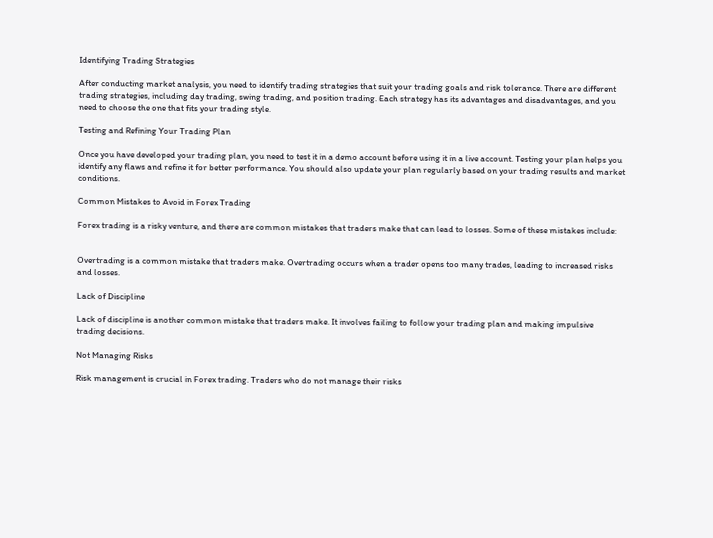Identifying Trading Strategies

After conducting market analysis, you need to identify trading strategies that suit your trading goals and risk tolerance. There are different trading strategies, including day trading, swing trading, and position trading. Each strategy has its advantages and disadvantages, and you need to choose the one that fits your trading style.

Testing and Refining Your Trading Plan

Once you have developed your trading plan, you need to test it in a demo account before using it in a live account. Testing your plan helps you identify any flaws and refine it for better performance. You should also update your plan regularly based on your trading results and market conditions.

Common Mistakes to Avoid in Forex Trading

Forex trading is a risky venture, and there are common mistakes that traders make that can lead to losses. Some of these mistakes include:


Overtrading is a common mistake that traders make. Overtrading occurs when a trader opens too many trades, leading to increased risks and losses.

Lack of Discipline

Lack of discipline is another common mistake that traders make. It involves failing to follow your trading plan and making impulsive trading decisions.

Not Managing Risks

Risk management is crucial in Forex trading. Traders who do not manage their risks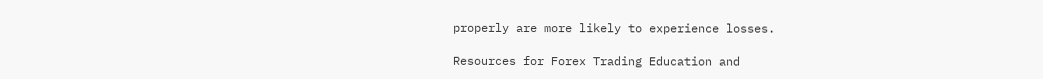properly are more likely to experience losses.

Resources for Forex Trading Education and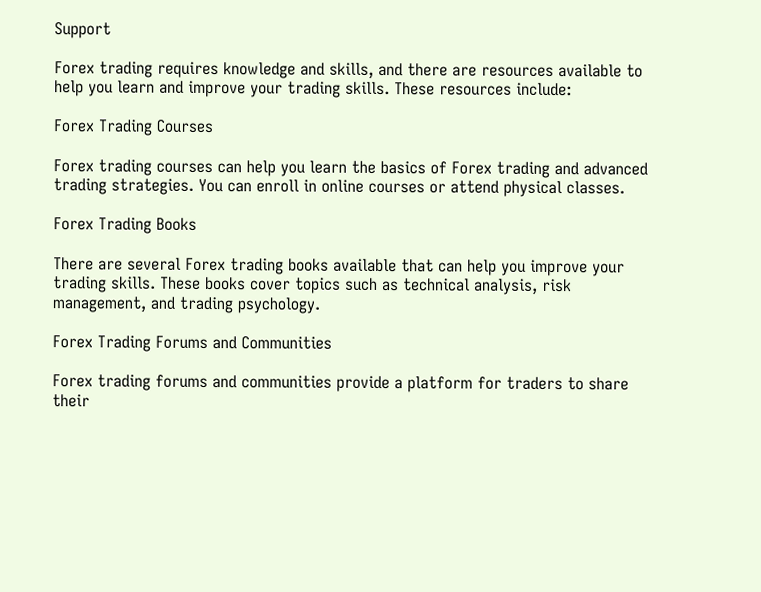Support

Forex trading requires knowledge and skills, and there are resources available to help you learn and improve your trading skills. These resources include:

Forex Trading Courses

Forex trading courses can help you learn the basics of Forex trading and advanced trading strategies. You can enroll in online courses or attend physical classes.

Forex Trading Books

There are several Forex trading books available that can help you improve your trading skills. These books cover topics such as technical analysis, risk management, and trading psychology.

Forex Trading Forums and Communities

Forex trading forums and communities provide a platform for traders to share their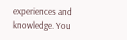experiences and knowledge. You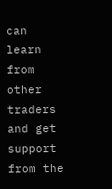can learn from other traders and get support from the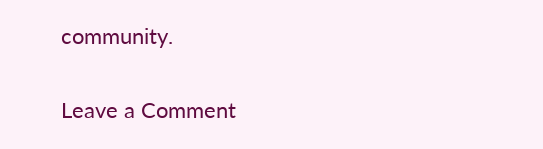community.

Leave a Comment